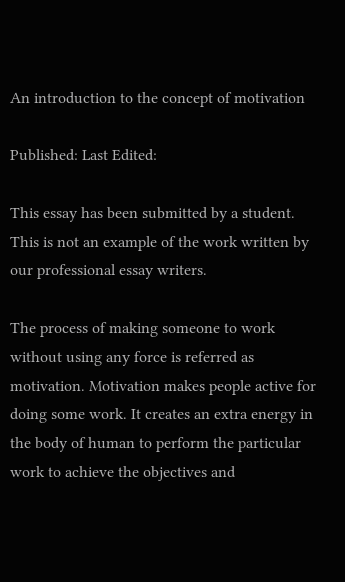An introduction to the concept of motivation

Published: Last Edited:

This essay has been submitted by a student. This is not an example of the work written by our professional essay writers.

The process of making someone to work without using any force is referred as motivation. Motivation makes people active for doing some work. It creates an extra energy in the body of human to perform the particular work to achieve the objectives and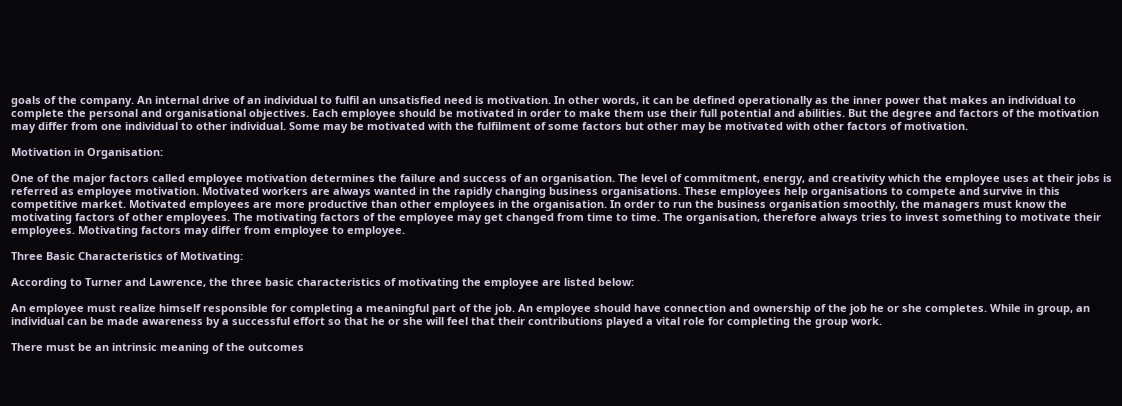goals of the company. An internal drive of an individual to fulfil an unsatisfied need is motivation. In other words, it can be defined operationally as the inner power that makes an individual to complete the personal and organisational objectives. Each employee should be motivated in order to make them use their full potential and abilities. But the degree and factors of the motivation may differ from one individual to other individual. Some may be motivated with the fulfilment of some factors but other may be motivated with other factors of motivation.

Motivation in Organisation:

One of the major factors called employee motivation determines the failure and success of an organisation. The level of commitment, energy, and creativity which the employee uses at their jobs is referred as employee motivation. Motivated workers are always wanted in the rapidly changing business organisations. These employees help organisations to compete and survive in this competitive market. Motivated employees are more productive than other employees in the organisation. In order to run the business organisation smoothly, the managers must know the motivating factors of other employees. The motivating factors of the employee may get changed from time to time. The organisation, therefore always tries to invest something to motivate their employees. Motivating factors may differ from employee to employee.

Three Basic Characteristics of Motivating:

According to Turner and Lawrence, the three basic characteristics of motivating the employee are listed below:

An employee must realize himself responsible for completing a meaningful part of the job. An employee should have connection and ownership of the job he or she completes. While in group, an individual can be made awareness by a successful effort so that he or she will feel that their contributions played a vital role for completing the group work.

There must be an intrinsic meaning of the outcomes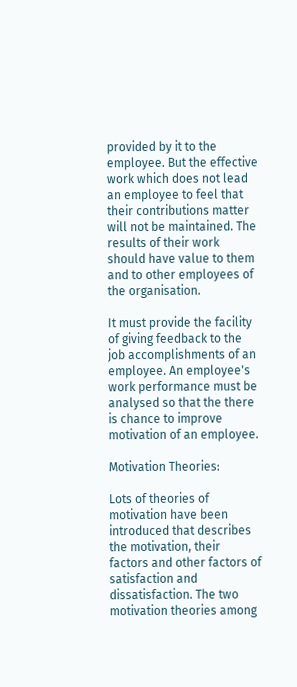provided by it to the employee. But the effective work which does not lead an employee to feel that their contributions matter will not be maintained. The results of their work should have value to them and to other employees of the organisation.

It must provide the facility of giving feedback to the job accomplishments of an employee. An employee's work performance must be analysed so that the there is chance to improve motivation of an employee.

Motivation Theories:

Lots of theories of motivation have been introduced that describes the motivation, their factors and other factors of satisfaction and dissatisfaction. The two motivation theories among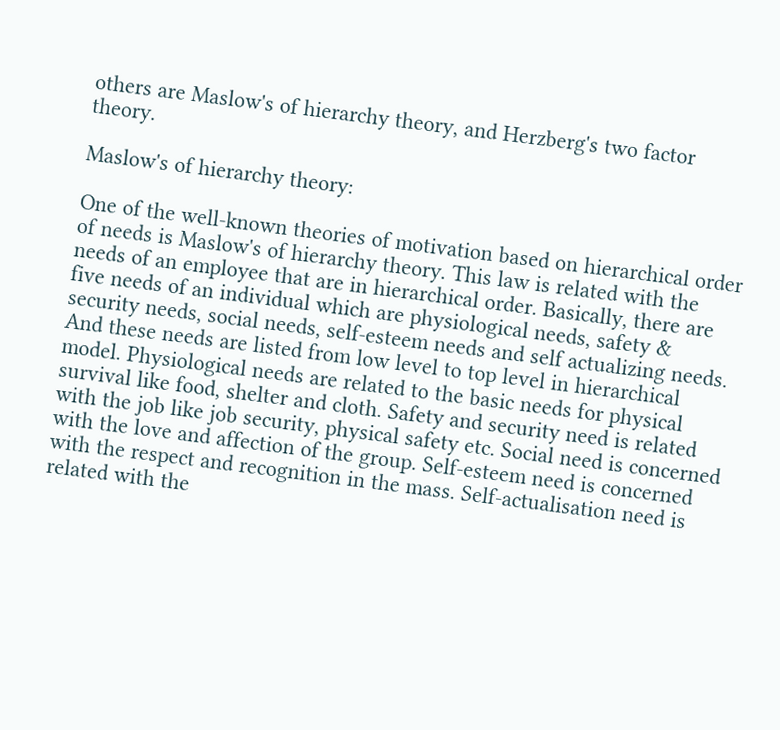others are Maslow's of hierarchy theory, and Herzberg's two factor theory.

Maslow's of hierarchy theory:

One of the well-known theories of motivation based on hierarchical order of needs is Maslow's of hierarchy theory. This law is related with the needs of an employee that are in hierarchical order. Basically, there are five needs of an individual which are physiological needs, safety & security needs, social needs, self-esteem needs and self actualizing needs. And these needs are listed from low level to top level in hierarchical model. Physiological needs are related to the basic needs for physical survival like food, shelter and cloth. Safety and security need is related with the job like job security, physical safety etc. Social need is concerned with the love and affection of the group. Self-esteem need is concerned with the respect and recognition in the mass. Self-actualisation need is related with the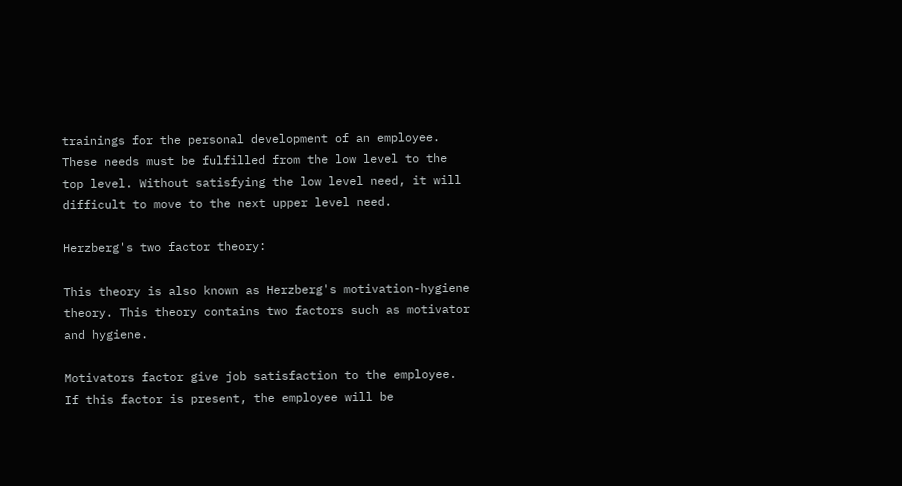trainings for the personal development of an employee. These needs must be fulfilled from the low level to the top level. Without satisfying the low level need, it will difficult to move to the next upper level need.

Herzberg's two factor theory:

This theory is also known as Herzberg's motivation-hygiene theory. This theory contains two factors such as motivator and hygiene.

Motivators factor give job satisfaction to the employee. If this factor is present, the employee will be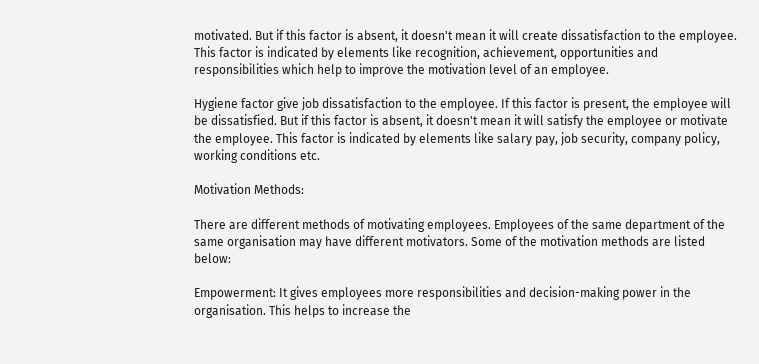motivated. But if this factor is absent, it doesn't mean it will create dissatisfaction to the employee. This factor is indicated by elements like recognition, achievement, opportunities and responsibilities which help to improve the motivation level of an employee.

Hygiene factor give job dissatisfaction to the employee. If this factor is present, the employee will be dissatisfied. But if this factor is absent, it doesn't mean it will satisfy the employee or motivate the employee. This factor is indicated by elements like salary pay, job security, company policy, working conditions etc.

Motivation Methods:

There are different methods of motivating employees. Employees of the same department of the same organisation may have different motivators. Some of the motivation methods are listed below:

Empowerment: It gives employees more responsibilities and decision-making power in the organisation. This helps to increase the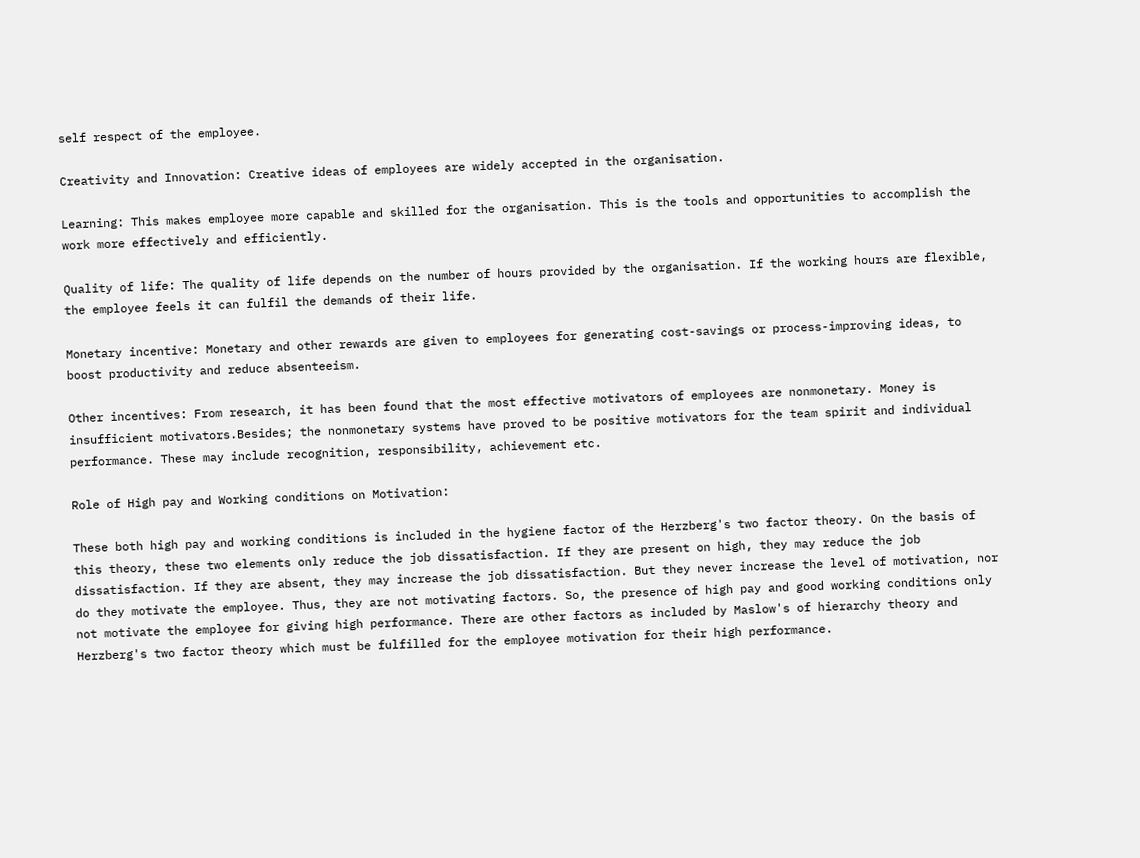self respect of the employee.

Creativity and Innovation: Creative ideas of employees are widely accepted in the organisation.

Learning: This makes employee more capable and skilled for the organisation. This is the tools and opportunities to accomplish the work more effectively and efficiently.

Quality of life: The quality of life depends on the number of hours provided by the organisation. If the working hours are flexible, the employee feels it can fulfil the demands of their life.

Monetary incentive: Monetary and other rewards are given to employees for generating cost-savings or process-improving ideas, to boost productivity and reduce absenteeism.

Other incentives: From research, it has been found that the most effective motivators of employees are nonmonetary. Money is insufficient motivators.Besides; the nonmonetary systems have proved to be positive motivators for the team spirit and individual performance. These may include recognition, responsibility, achievement etc.

Role of High pay and Working conditions on Motivation:

These both high pay and working conditions is included in the hygiene factor of the Herzberg's two factor theory. On the basis of this theory, these two elements only reduce the job dissatisfaction. If they are present on high, they may reduce the job dissatisfaction. If they are absent, they may increase the job dissatisfaction. But they never increase the level of motivation, nor do they motivate the employee. Thus, they are not motivating factors. So, the presence of high pay and good working conditions only not motivate the employee for giving high performance. There are other factors as included by Maslow's of hierarchy theory and Herzberg's two factor theory which must be fulfilled for the employee motivation for their high performance.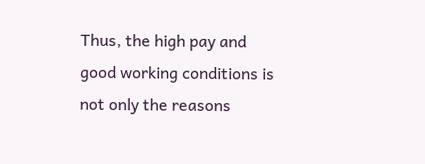Thus, the high pay and good working conditions is not only the reasons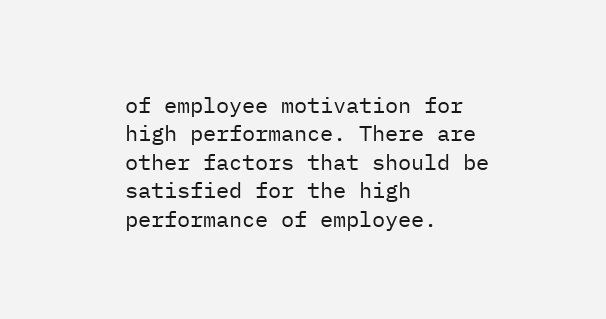of employee motivation for high performance. There are other factors that should be satisfied for the high performance of employee.